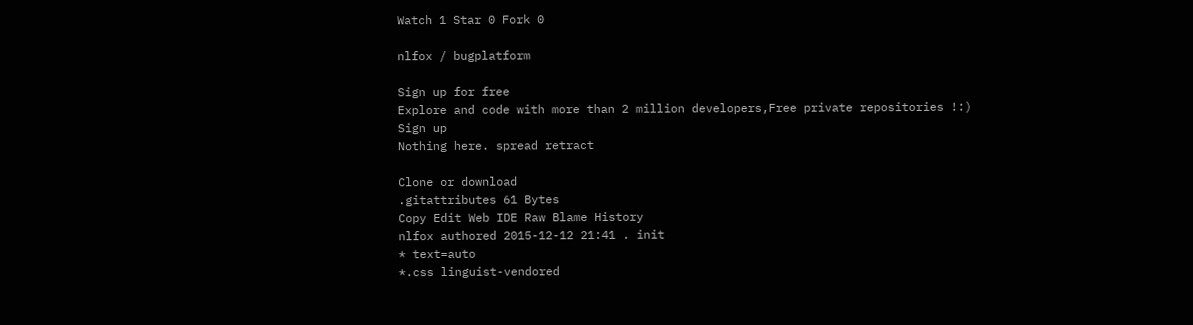Watch 1 Star 0 Fork 0

nlfox / bugplatform

Sign up for free
Explore and code with more than 2 million developers,Free private repositories !:)
Sign up
Nothing here. spread retract

Clone or download
.gitattributes 61 Bytes
Copy Edit Web IDE Raw Blame History
nlfox authored 2015-12-12 21:41 . init
* text=auto
*.css linguist-vendored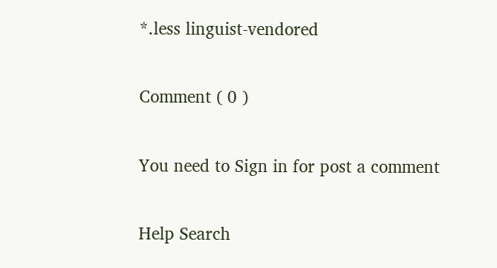*.less linguist-vendored

Comment ( 0 )

You need to Sign in for post a comment

Help Search